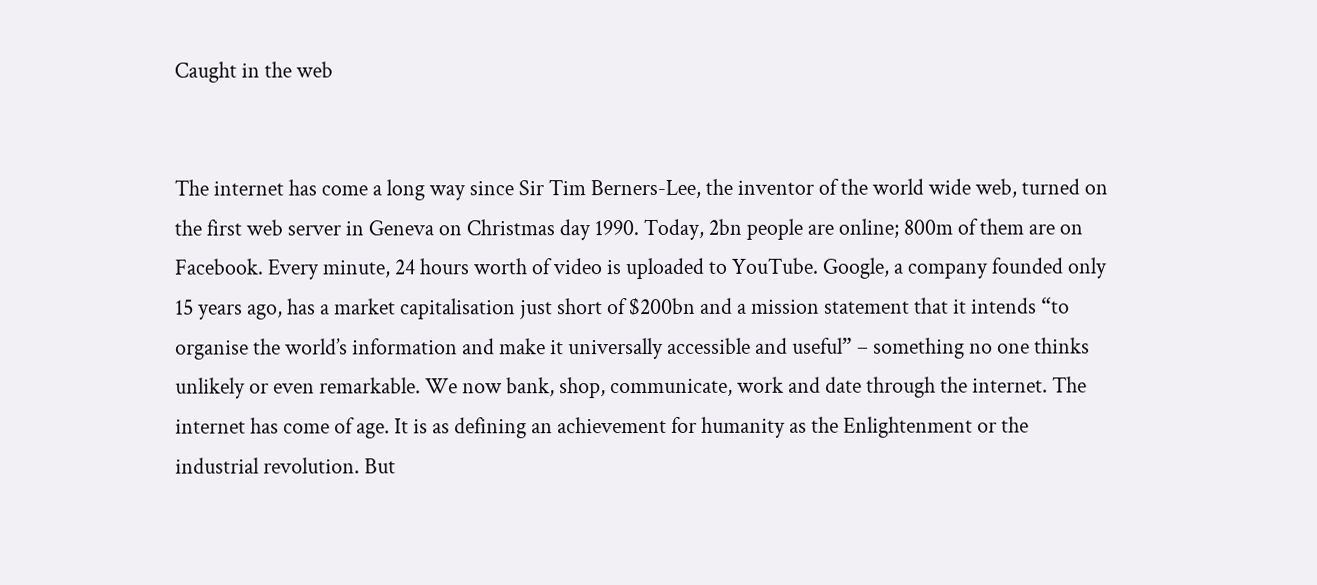Caught in the web


The internet has come a long way since Sir Tim Berners-Lee, the inventor of the world wide web, turned on the first web server in Geneva on Christmas day 1990. Today, 2bn people are online; 800m of them are on Facebook. Every minute, 24 hours worth of video is uploaded to YouTube. Google, a company founded only 15 years ago, has a market capitalisation just short of $200bn and a mission statement that it intends “to organise the world’s information and make it universally accessible and useful” – something no one thinks unlikely or even remarkable. We now bank, shop, communicate, work and date through the internet. The internet has come of age. It is as defining an achievement for humanity as the Enlightenment or the industrial revolution. But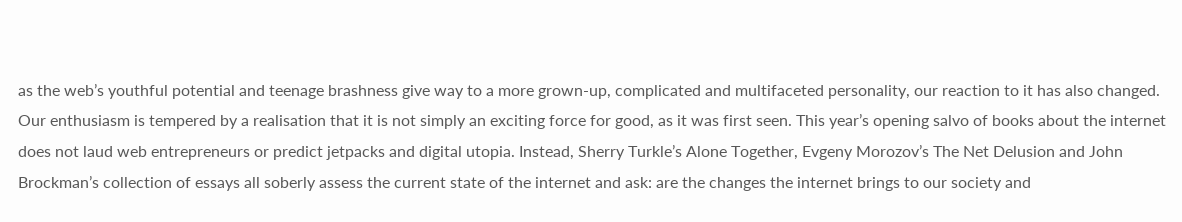as the web’s youthful potential and teenage brashness give way to a more grown-up, complicated and multifaceted personality, our reaction to it has also changed. Our enthusiasm is tempered by a realisation that it is not simply an exciting force for good, as it was first seen. This year’s opening salvo of books about the internet does not laud web entrepreneurs or predict jetpacks and digital utopia. Instead, Sherry Turkle’s Alone Together, Evgeny Morozov’s The Net Delusion and John Brockman’s collection of essays all soberly assess the current state of the internet and ask: are the changes the internet brings to our society and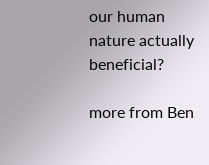our human nature actually beneficial?

more from Ben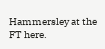Hammersley at the FT here.